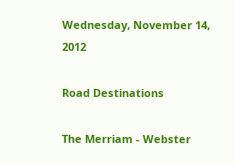Wednesday, November 14, 2012

Road Destinations

The Merriam - Webster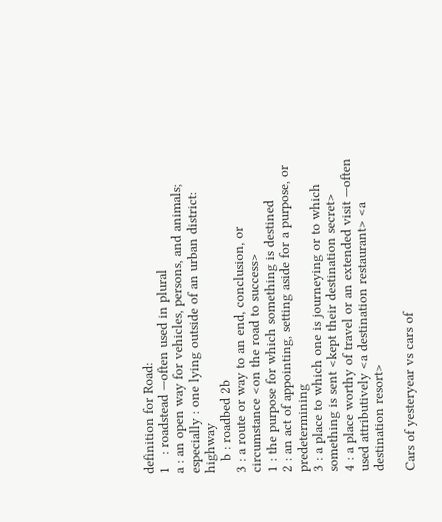definition for Road:
1   : roadstead —often used in plural
a : an open way for vehicles, persons, and animals; especially : one lying outside of an urban district: highway
   b : roadbed 2b
3 : a route or way to an end, conclusion, or circumstance <on the road to success>
1 : the purpose for which something is destined
2 : an act of appointing, setting aside for a purpose, or predetermining
3 : a place to which one is journeying or to which something is sent <kept their destination secret>
4 : a place worthy of travel or an extended visit —often used attributively <a destination restaurant> <a destination resort>

Cars of yesteryear vs cars of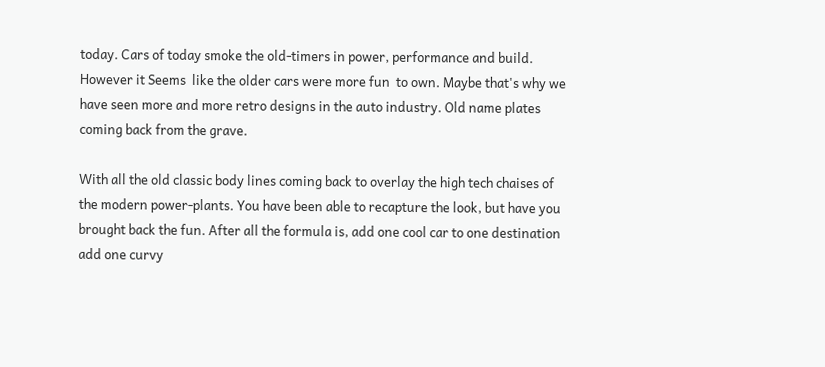today. Cars of today smoke the old-timers in power, performance and build. However it Seems  like the older cars were more fun  to own. Maybe that's why we have seen more and more retro designs in the auto industry. Old name plates coming back from the grave.

With all the old classic body lines coming back to overlay the high tech chaises of the modern power-plants. You have been able to recapture the look, but have you brought back the fun. After all the formula is, add one cool car to one destination add one curvy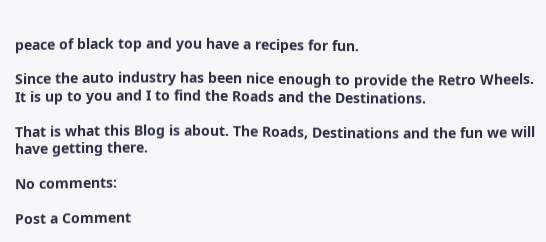peace of black top and you have a recipes for fun.

Since the auto industry has been nice enough to provide the Retro Wheels. It is up to you and I to find the Roads and the Destinations.

That is what this Blog is about. The Roads, Destinations and the fun we will have getting there.

No comments:

Post a Comment